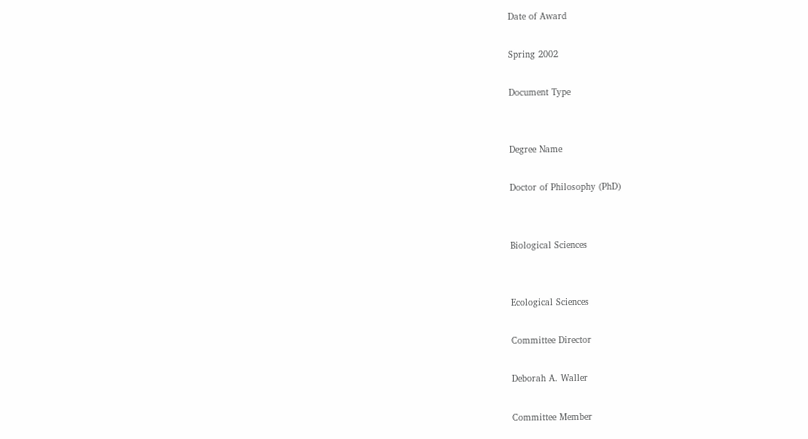Date of Award

Spring 2002

Document Type


Degree Name

Doctor of Philosophy (PhD)


Biological Sciences


Ecological Sciences

Committee Director

Deborah A. Waller

Committee Member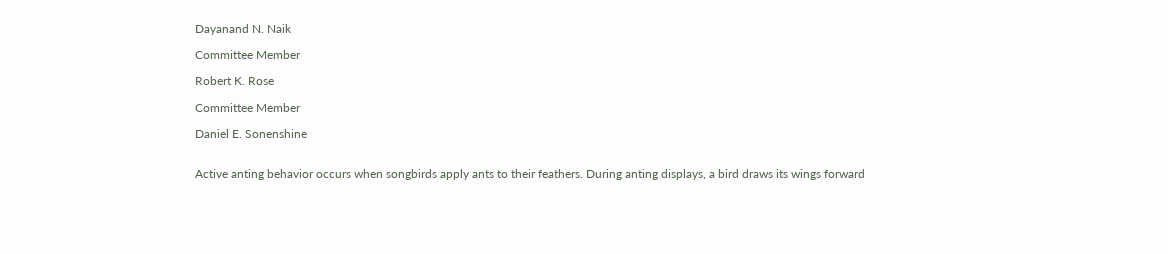Dayanand N. Naik

Committee Member

Robert K. Rose

Committee Member

Daniel E. Sonenshine


Active anting behavior occurs when songbirds apply ants to their feathers. During anting displays, a bird draws its wings forward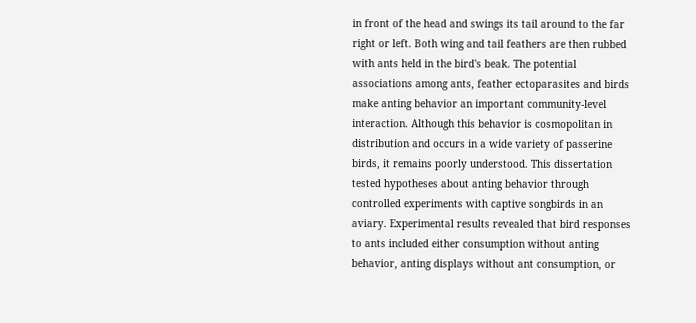in front of the head and swings its tail around to the far right or left. Both wing and tail feathers are then rubbed with ants held in the bird's beak. The potential associations among ants, feather ectoparasites and birds make anting behavior an important community-level interaction. Although this behavior is cosmopolitan in distribution and occurs in a wide variety of passerine birds, it remains poorly understood. This dissertation tested hypotheses about anting behavior through controlled experiments with captive songbirds in an aviary. Experimental results revealed that bird responses to ants included either consumption without anting behavior, anting displays without ant consumption, or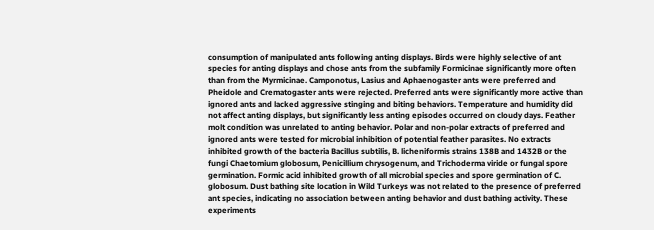consumption of manipulated ants following anting displays. Birds were highly selective of ant species for anting displays and chose ants from the subfamily Formicinae significantly more often than from the Myrmicinae. Camponotus, Lasius and Aphaenogaster ants were preferred and Pheidole and Crematogaster ants were rejected. Preferred ants were significantly more active than ignored ants and lacked aggressive stinging and biting behaviors. Temperature and humidity did not affect anting displays, but significantly less anting episodes occurred on cloudy days. Feather molt condition was unrelated to anting behavior. Polar and non-polar extracts of preferred and ignored ants were tested for microbial inhibition of potential feather parasites. No extracts inhibited growth of the bacteria Bacillus subtilis, B. licheniformis strains 138B and 1432B or the fungi Chaetomium globosum, Penicillium chrysogenum, and Trichoderma viride or fungal spore germination. Formic acid inhibited growth of all microbial species and spore germination of C. globosum. Dust bathing site location in Wild Turkeys was not related to the presence of preferred ant species, indicating no association between anting behavior and dust bathing activity. These experiments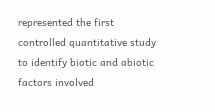represented the first controlled quantitative study to identify biotic and abiotic factors involved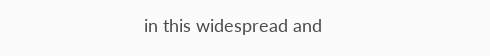in this widespread and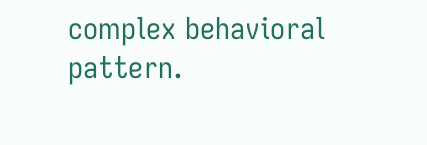complex behavioral pattern.